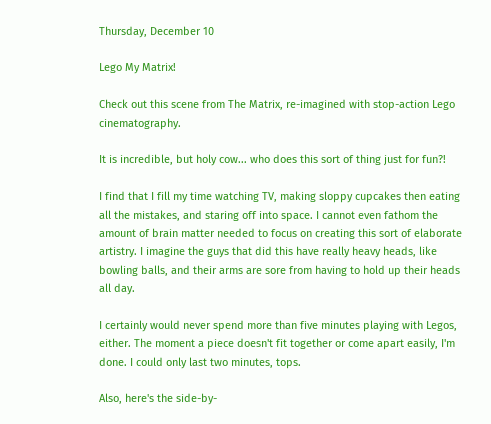Thursday, December 10

Lego My Matrix!

Check out this scene from The Matrix, re-imagined with stop-action Lego cinematography.

It is incredible, but holy cow... who does this sort of thing just for fun?!

I find that I fill my time watching TV, making sloppy cupcakes then eating all the mistakes, and staring off into space. I cannot even fathom the amount of brain matter needed to focus on creating this sort of elaborate artistry. I imagine the guys that did this have really heavy heads, like bowling balls, and their arms are sore from having to hold up their heads all day.

I certainly would never spend more than five minutes playing with Legos, either. The moment a piece doesn't fit together or come apart easily, I'm done. I could only last two minutes, tops.

Also, here's the side-by-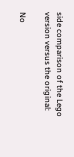side comparison of the Lego version versus the original:

No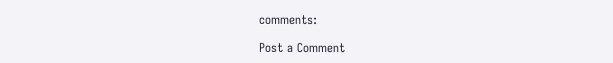comments:

Post a Comment